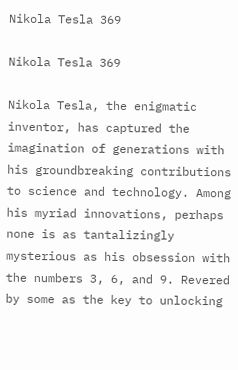Nikola Tesla 369

Nikola Tesla 369

Nikola Tesla, the enigmatic inventor, has captured the imagination of generations with his groundbreaking contributions to science and technology. Among his myriad innovations, perhaps none is as tantalizingly mysterious as his obsession with the numbers 3, 6, and 9. Revered by some as the key to unlocking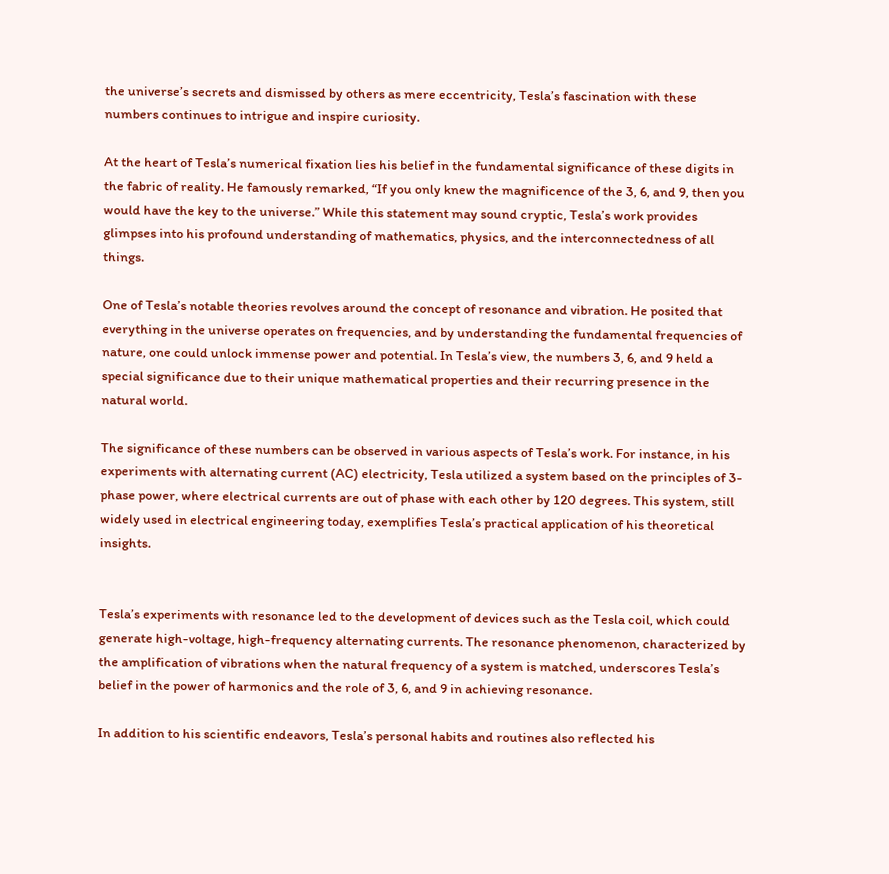the universe’s secrets and dismissed by others as mere eccentricity, Tesla’s fascination with these numbers continues to intrigue and inspire curiosity.

At the heart of Tesla’s numerical fixation lies his belief in the fundamental significance of these digits in the fabric of reality. He famously remarked, “If you only knew the magnificence of the 3, 6, and 9, then you would have the key to the universe.” While this statement may sound cryptic, Tesla’s work provides glimpses into his profound understanding of mathematics, physics, and the interconnectedness of all things.

One of Tesla’s notable theories revolves around the concept of resonance and vibration. He posited that everything in the universe operates on frequencies, and by understanding the fundamental frequencies of nature, one could unlock immense power and potential. In Tesla’s view, the numbers 3, 6, and 9 held a special significance due to their unique mathematical properties and their recurring presence in the natural world.

The significance of these numbers can be observed in various aspects of Tesla’s work. For instance, in his experiments with alternating current (AC) electricity, Tesla utilized a system based on the principles of 3-phase power, where electrical currents are out of phase with each other by 120 degrees. This system, still widely used in electrical engineering today, exemplifies Tesla’s practical application of his theoretical insights.


Tesla’s experiments with resonance led to the development of devices such as the Tesla coil, which could generate high-voltage, high-frequency alternating currents. The resonance phenomenon, characterized by the amplification of vibrations when the natural frequency of a system is matched, underscores Tesla’s belief in the power of harmonics and the role of 3, 6, and 9 in achieving resonance.

In addition to his scientific endeavors, Tesla’s personal habits and routines also reflected his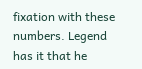fixation with these numbers. Legend has it that he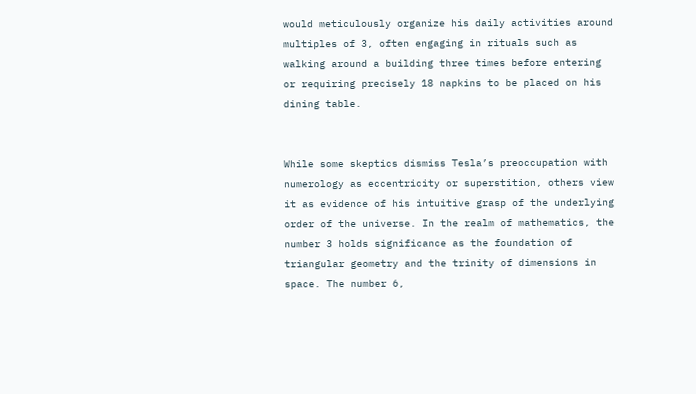would meticulously organize his daily activities around multiples of 3, often engaging in rituals such as walking around a building three times before entering or requiring precisely 18 napkins to be placed on his dining table.


While some skeptics dismiss Tesla’s preoccupation with numerology as eccentricity or superstition, others view it as evidence of his intuitive grasp of the underlying order of the universe. In the realm of mathematics, the number 3 holds significance as the foundation of triangular geometry and the trinity of dimensions in space. The number 6,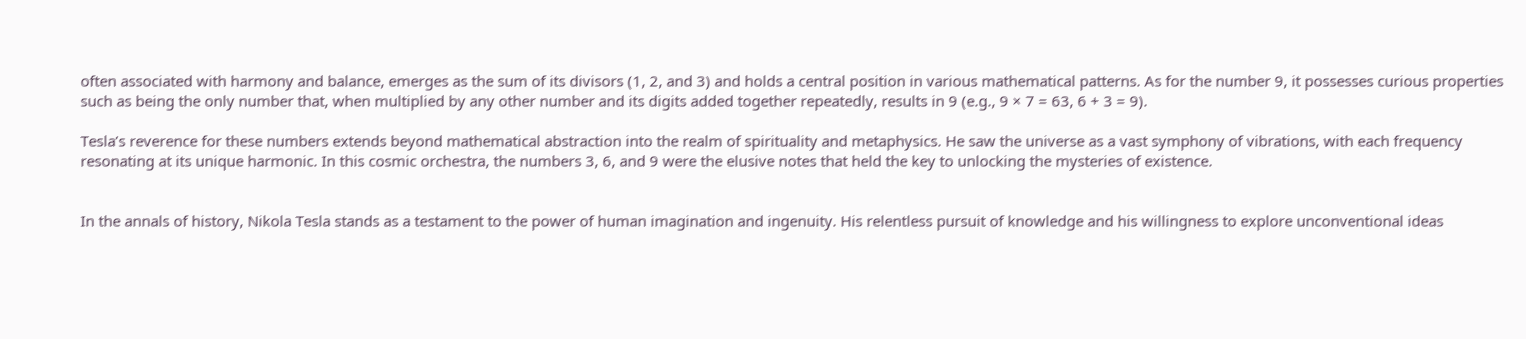often associated with harmony and balance, emerges as the sum of its divisors (1, 2, and 3) and holds a central position in various mathematical patterns. As for the number 9, it possesses curious properties such as being the only number that, when multiplied by any other number and its digits added together repeatedly, results in 9 (e.g., 9 × 7 = 63, 6 + 3 = 9).

Tesla’s reverence for these numbers extends beyond mathematical abstraction into the realm of spirituality and metaphysics. He saw the universe as a vast symphony of vibrations, with each frequency resonating at its unique harmonic. In this cosmic orchestra, the numbers 3, 6, and 9 were the elusive notes that held the key to unlocking the mysteries of existence.


In the annals of history, Nikola Tesla stands as a testament to the power of human imagination and ingenuity. His relentless pursuit of knowledge and his willingness to explore unconventional ideas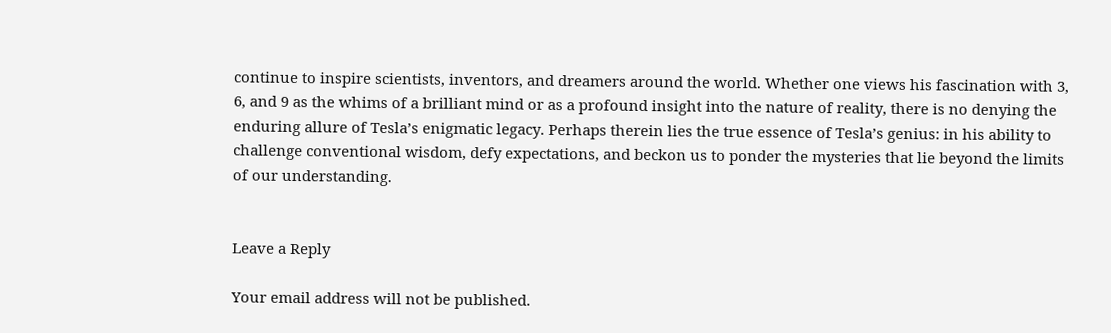continue to inspire scientists, inventors, and dreamers around the world. Whether one views his fascination with 3, 6, and 9 as the whims of a brilliant mind or as a profound insight into the nature of reality, there is no denying the enduring allure of Tesla’s enigmatic legacy. Perhaps therein lies the true essence of Tesla’s genius: in his ability to challenge conventional wisdom, defy expectations, and beckon us to ponder the mysteries that lie beyond the limits of our understanding.


Leave a Reply

Your email address will not be published.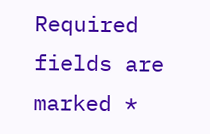Required fields are marked *